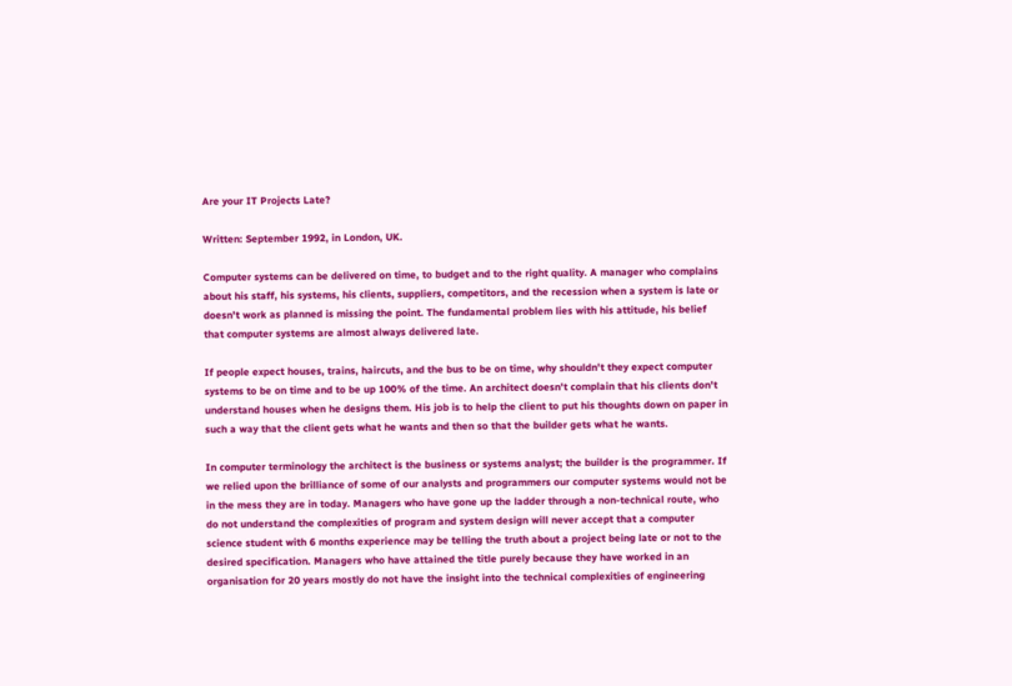Are your IT Projects Late?

Written: September 1992, in London, UK.

Computer systems can be delivered on time, to budget and to the right quality. A manager who complains about his staff, his systems, his clients, suppliers, competitors, and the recession when a system is late or doesn't work as planned is missing the point. The fundamental problem lies with his attitude, his belief that computer systems are almost always delivered late.

If people expect houses, trains, haircuts, and the bus to be on time, why shouldn't they expect computer systems to be on time and to be up 100% of the time. An architect doesn't complain that his clients don't understand houses when he designs them. His job is to help the client to put his thoughts down on paper in such a way that the client gets what he wants and then so that the builder gets what he wants.

In computer terminology the architect is the business or systems analyst; the builder is the programmer. If we relied upon the brilliance of some of our analysts and programmers our computer systems would not be in the mess they are in today. Managers who have gone up the ladder through a non-technical route, who do not understand the complexities of program and system design will never accept that a computer science student with 6 months experience may be telling the truth about a project being late or not to the desired specification. Managers who have attained the title purely because they have worked in an organisation for 20 years mostly do not have the insight into the technical complexities of engineering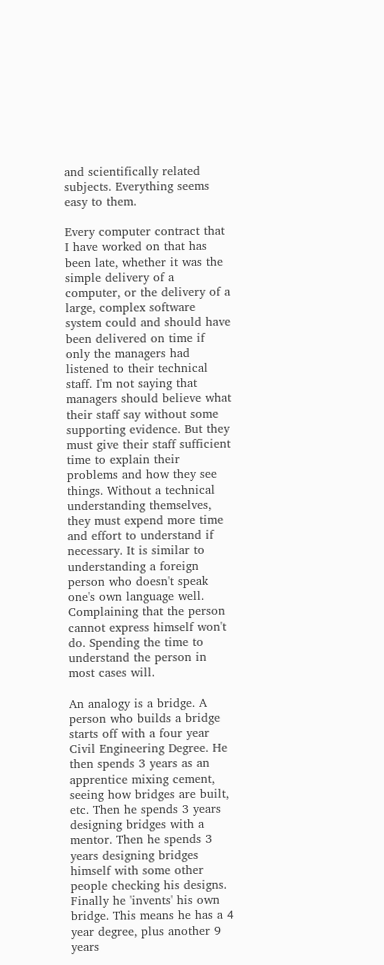and scientifically related subjects. Everything seems easy to them.

Every computer contract that I have worked on that has been late, whether it was the simple delivery of a computer, or the delivery of a large, complex software system could and should have been delivered on time if only the managers had listened to their technical staff. I'm not saying that managers should believe what their staff say without some supporting evidence. But they must give their staff sufficient time to explain their problems and how they see things. Without a technical understanding themselves, they must expend more time and effort to understand if necessary. It is similar to understanding a foreign person who doesn't speak one's own language well. Complaining that the person cannot express himself won't do. Spending the time to understand the person in most cases will.

An analogy is a bridge. A person who builds a bridge starts off with a four year Civil Engineering Degree. He then spends 3 years as an apprentice mixing cement, seeing how bridges are built, etc. Then he spends 3 years designing bridges with a mentor. Then he spends 3 years designing bridges himself with some other people checking his designs. Finally he 'invents' his own bridge. This means he has a 4 year degree, plus another 9 years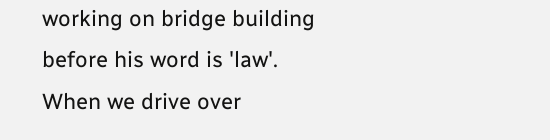working on bridge building before his word is 'law'. When we drive over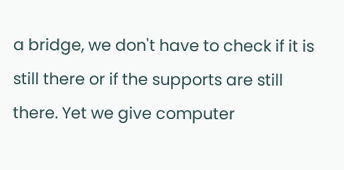a bridge, we don't have to check if it is still there or if the supports are still there. Yet we give computer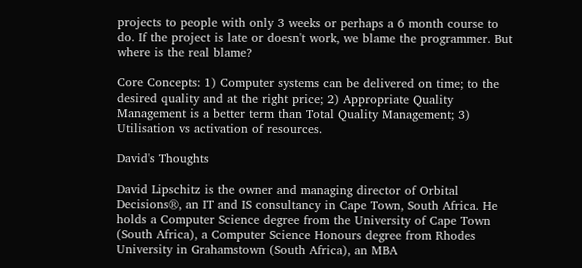projects to people with only 3 weeks or perhaps a 6 month course to do. If the project is late or doesn't work, we blame the programmer. But where is the real blame?

Core Concepts: 1) Computer systems can be delivered on time; to the desired quality and at the right price; 2) Appropriate Quality Management is a better term than Total Quality Management; 3) Utilisation vs activation of resources.

David's Thoughts

David Lipschitz is the owner and managing director of Orbital Decisions®, an IT and IS consultancy in Cape Town, South Africa. He holds a Computer Science degree from the University of Cape Town (South Africa), a Computer Science Honours degree from Rhodes University in Grahamstown (South Africa), an MBA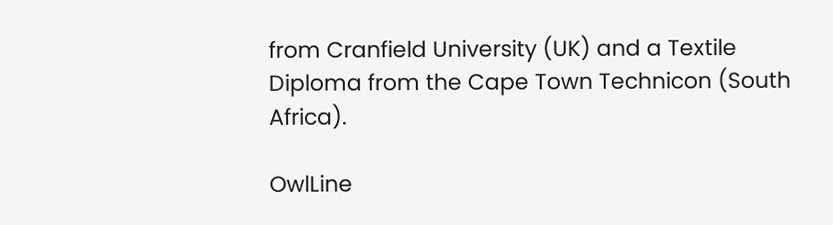from Cranfield University (UK) and a Textile Diploma from the Cape Town Technicon (South Africa).

OwlLine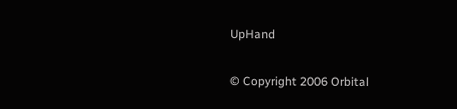UpHand

© Copyright 2006 Orbital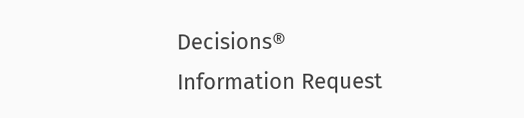Decisions®
Information Request